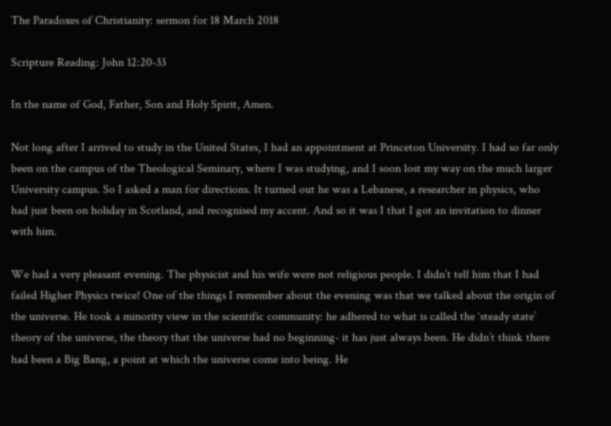The Paradoxes of Christianity: sermon for 18 March 2018

Scripture Reading: John 12:20-33

In the name of God, Father, Son and Holy Spirit, Amen.

Not long after I arrived to study in the United States, I had an appointment at Princeton University. I had so far only been on the campus of the Theological Seminary, where I was studying, and I soon lost my way on the much larger University campus. So I asked a man for directions. It turned out he was a Lebanese, a researcher in physics, who had just been on holiday in Scotland, and recognised my accent. And so it was I that I got an invitation to dinner with him.

We had a very pleasant evening. The physicist and his wife were not religious people. I didn’t tell him that I had failed Higher Physics twice! One of the things I remember about the evening was that we talked about the origin of the universe. He took a minority view in the scientific community: he adhered to what is called the ‘steady state’ theory of the universe, the theory that the universe had no beginning- it has just always been. He didn’t think there had been a Big Bang, a point at which the universe come into being. He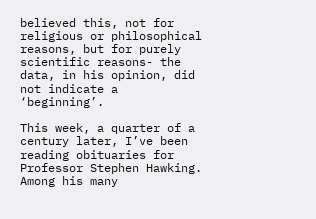believed this, not for religious or philosophical reasons, but for purely scientific reasons- the data, in his opinion, did not indicate a ‘beginning’.

This week, a quarter of a century later, I’ve been reading obituaries for Professor Stephen Hawking. Among his many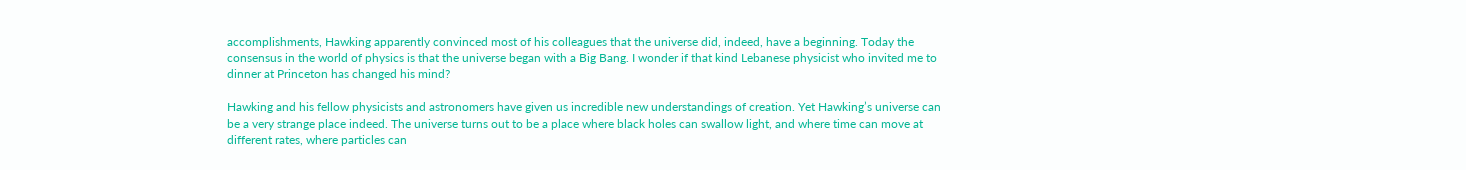accomplishments, Hawking apparently convinced most of his colleagues that the universe did, indeed, have a beginning. Today the consensus in the world of physics is that the universe began with a Big Bang. I wonder if that kind Lebanese physicist who invited me to dinner at Princeton has changed his mind?

Hawking and his fellow physicists and astronomers have given us incredible new understandings of creation. Yet Hawking’s universe can be a very strange place indeed. The universe turns out to be a place where black holes can swallow light, and where time can move at different rates, where particles can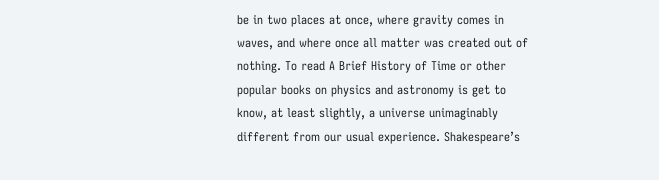be in two places at once, where gravity comes in waves, and where once all matter was created out of nothing. To read A Brief History of Time or other popular books on physics and astronomy is get to know, at least slightly, a universe unimaginably different from our usual experience. Shakespeare’s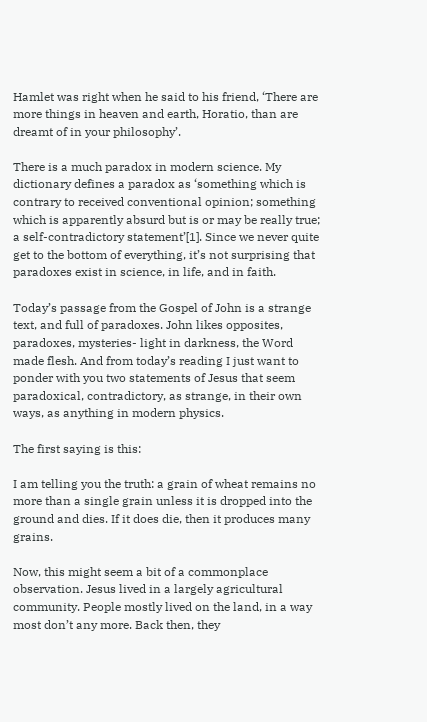Hamlet was right when he said to his friend, ‘There are more things in heaven and earth, Horatio, than are dreamt of in your philosophy’.

There is a much paradox in modern science. My dictionary defines a paradox as ‘something which is contrary to received conventional opinion; something which is apparently absurd but is or may be really true; a self-contradictory statement’[1]. Since we never quite get to the bottom of everything, it’s not surprising that paradoxes exist in science, in life, and in faith.

Today’s passage from the Gospel of John is a strange text, and full of paradoxes. John likes opposites, paradoxes, mysteries- light in darkness, the Word made flesh. And from today’s reading I just want to ponder with you two statements of Jesus that seem paradoxical, contradictory, as strange, in their own ways, as anything in modern physics.

The first saying is this:

I am telling you the truth: a grain of wheat remains no more than a single grain unless it is dropped into the ground and dies. If it does die, then it produces many grains.

Now, this might seem a bit of a commonplace observation. Jesus lived in a largely agricultural community. People mostly lived on the land, in a way most don’t any more. Back then, they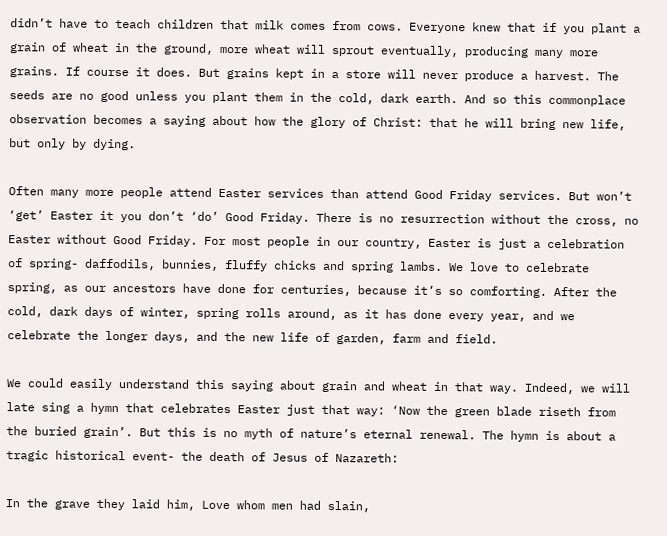didn’t have to teach children that milk comes from cows. Everyone knew that if you plant a grain of wheat in the ground, more wheat will sprout eventually, producing many more grains. If course it does. But grains kept in a store will never produce a harvest. The seeds are no good unless you plant them in the cold, dark earth. And so this commonplace observation becomes a saying about how the glory of Christ: that he will bring new life, but only by dying.

Often many more people attend Easter services than attend Good Friday services. But won’t ‘get’ Easter it you don’t ‘do’ Good Friday. There is no resurrection without the cross, no Easter without Good Friday. For most people in our country, Easter is just a celebration of spring- daffodils, bunnies, fluffy chicks and spring lambs. We love to celebrate spring, as our ancestors have done for centuries, because it’s so comforting. After the cold, dark days of winter, spring rolls around, as it has done every year, and we celebrate the longer days, and the new life of garden, farm and field.

We could easily understand this saying about grain and wheat in that way. Indeed, we will late sing a hymn that celebrates Easter just that way: ‘Now the green blade riseth from the buried grain’. But this is no myth of nature’s eternal renewal. The hymn is about a tragic historical event- the death of Jesus of Nazareth:

In the grave they laid him, Love whom men had slain,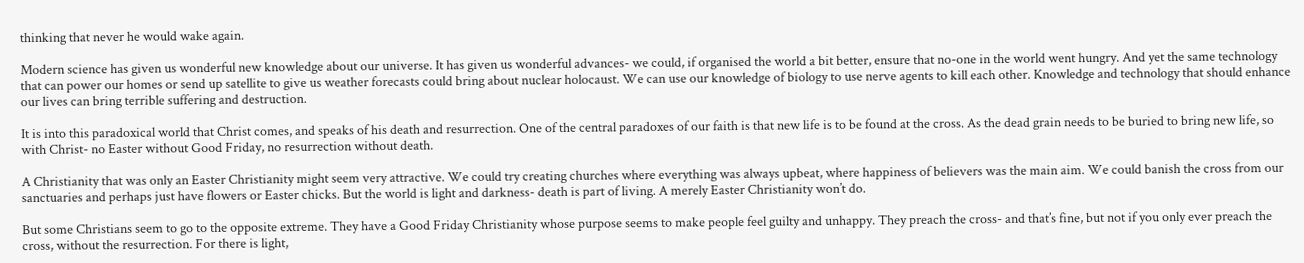thinking that never he would wake again.

Modern science has given us wonderful new knowledge about our universe. It has given us wonderful advances- we could, if organised the world a bit better, ensure that no-one in the world went hungry. And yet the same technology that can power our homes or send up satellite to give us weather forecasts could bring about nuclear holocaust. We can use our knowledge of biology to use nerve agents to kill each other. Knowledge and technology that should enhance our lives can bring terrible suffering and destruction.

It is into this paradoxical world that Christ comes, and speaks of his death and resurrection. One of the central paradoxes of our faith is that new life is to be found at the cross. As the dead grain needs to be buried to bring new life, so with Christ- no Easter without Good Friday, no resurrection without death.

A Christianity that was only an Easter Christianity might seem very attractive. We could try creating churches where everything was always upbeat, where happiness of believers was the main aim. We could banish the cross from our sanctuaries and perhaps just have flowers or Easter chicks. But the world is light and darkness- death is part of living. A merely Easter Christianity won’t do.

But some Christians seem to go to the opposite extreme. They have a Good Friday Christianity whose purpose seems to make people feel guilty and unhappy. They preach the cross- and that’s fine, but not if you only ever preach the cross, without the resurrection. For there is light,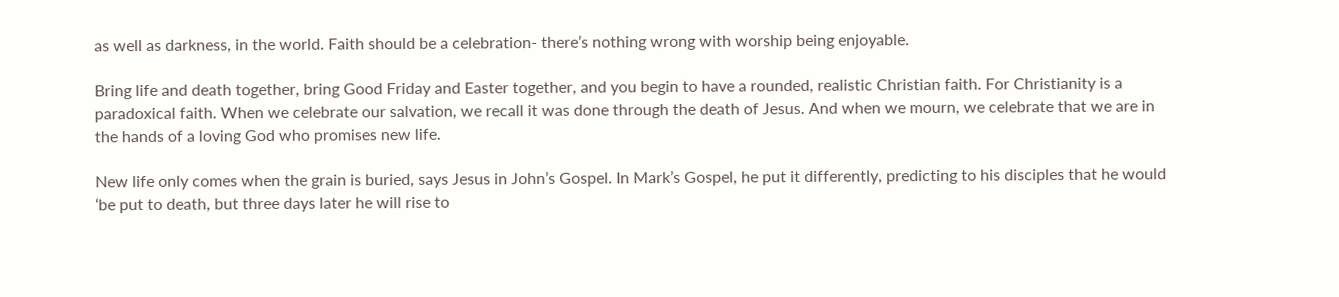as well as darkness, in the world. Faith should be a celebration- there’s nothing wrong with worship being enjoyable.

Bring life and death together, bring Good Friday and Easter together, and you begin to have a rounded, realistic Christian faith. For Christianity is a paradoxical faith. When we celebrate our salvation, we recall it was done through the death of Jesus. And when we mourn, we celebrate that we are in the hands of a loving God who promises new life.

New life only comes when the grain is buried, says Jesus in John’s Gospel. In Mark’s Gospel, he put it differently, predicting to his disciples that he would ‘be put to death, but three days later he will rise to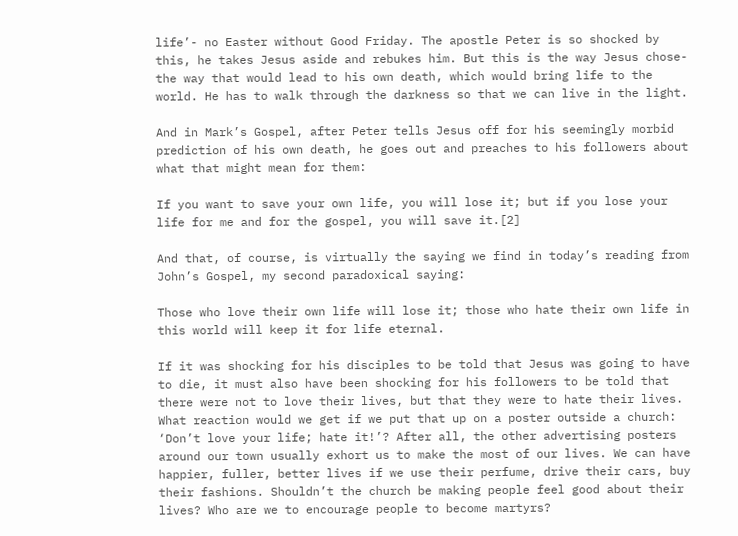life’- no Easter without Good Friday. The apostle Peter is so shocked by this, he takes Jesus aside and rebukes him. But this is the way Jesus chose- the way that would lead to his own death, which would bring life to the world. He has to walk through the darkness so that we can live in the light.

And in Mark’s Gospel, after Peter tells Jesus off for his seemingly morbid prediction of his own death, he goes out and preaches to his followers about what that might mean for them:

If you want to save your own life, you will lose it; but if you lose your life for me and for the gospel, you will save it.[2]

And that, of course, is virtually the saying we find in today’s reading from John’s Gospel, my second paradoxical saying:

Those who love their own life will lose it; those who hate their own life in this world will keep it for life eternal.

If it was shocking for his disciples to be told that Jesus was going to have to die, it must also have been shocking for his followers to be told that there were not to love their lives, but that they were to hate their lives. What reaction would we get if we put that up on a poster outside a church: ‘Don’t love your life; hate it!’? After all, the other advertising posters around our town usually exhort us to make the most of our lives. We can have happier, fuller, better lives if we use their perfume, drive their cars, buy their fashions. Shouldn’t the church be making people feel good about their lives? Who are we to encourage people to become martyrs?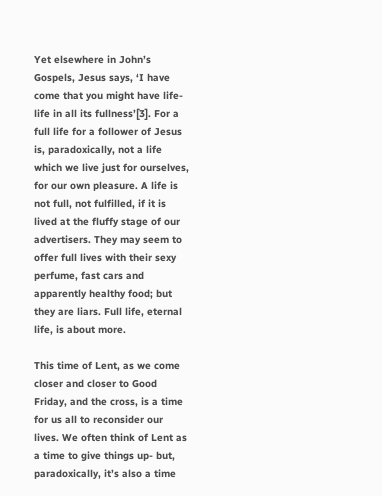Yet elsewhere in John’s Gospels, Jesus says, ‘I have come that you might have life- life in all its fullness’[3]. For a full life for a follower of Jesus is, paradoxically, not a life which we live just for ourselves, for our own pleasure. A life is not full, not fulfilled, if it is lived at the fluffy stage of our advertisers. They may seem to offer full lives with their sexy perfume, fast cars and apparently healthy food; but they are liars. Full life, eternal life, is about more.

This time of Lent, as we come closer and closer to Good Friday, and the cross, is a time for us all to reconsider our lives. We often think of Lent as a time to give things up- but, paradoxically, it’s also a time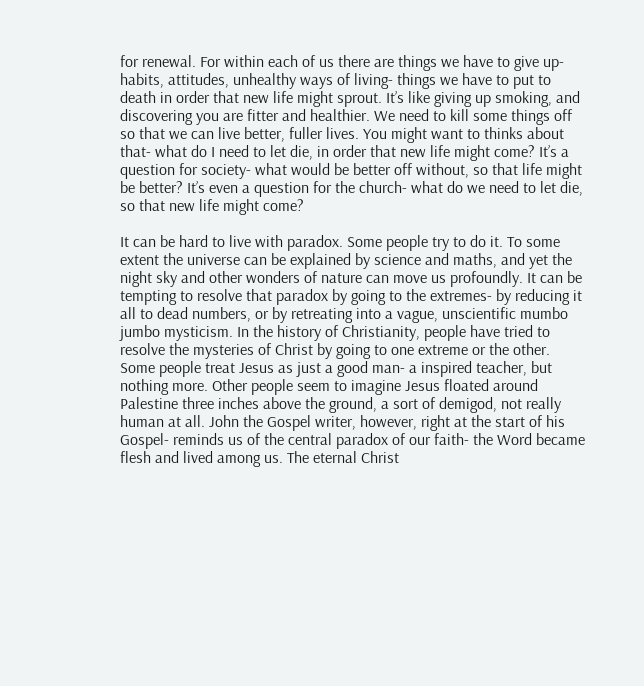for renewal. For within each of us there are things we have to give up- habits, attitudes, unhealthy ways of living- things we have to put to death in order that new life might sprout. It’s like giving up smoking, and discovering you are fitter and healthier. We need to kill some things off so that we can live better, fuller lives. You might want to thinks about that- what do I need to let die, in order that new life might come? It’s a question for society- what would be better off without, so that life might be better? It’s even a question for the church- what do we need to let die, so that new life might come?

It can be hard to live with paradox. Some people try to do it. To some extent the universe can be explained by science and maths, and yet the night sky and other wonders of nature can move us profoundly. It can be tempting to resolve that paradox by going to the extremes- by reducing it all to dead numbers, or by retreating into a vague, unscientific mumbo jumbo mysticism. In the history of Christianity, people have tried to resolve the mysteries of Christ by going to one extreme or the other. Some people treat Jesus as just a good man- a inspired teacher, but nothing more. Other people seem to imagine Jesus floated around Palestine three inches above the ground, a sort of demigod, not really human at all. John the Gospel writer, however, right at the start of his Gospel- reminds us of the central paradox of our faith- the Word became flesh and lived among us. The eternal Christ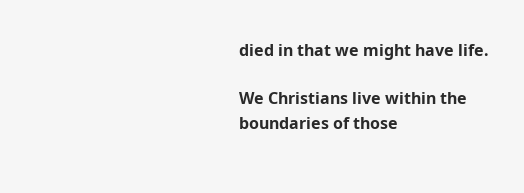died in that we might have life.

We Christians live within the boundaries of those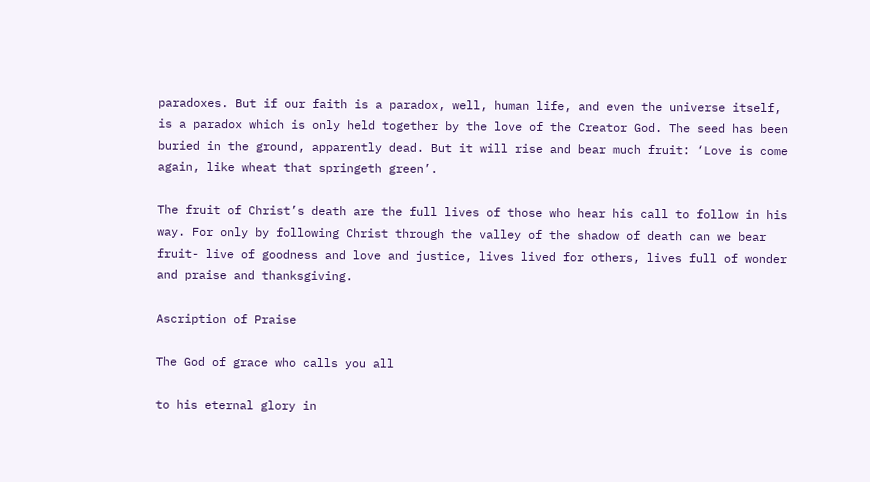paradoxes. But if our faith is a paradox, well, human life, and even the universe itself, is a paradox which is only held together by the love of the Creator God. The seed has been buried in the ground, apparently dead. But it will rise and bear much fruit: ‘Love is come again, like wheat that springeth green’.

The fruit of Christ’s death are the full lives of those who hear his call to follow in his way. For only by following Christ through the valley of the shadow of death can we bear fruit- live of goodness and love and justice, lives lived for others, lives full of wonder and praise and thanksgiving.

Ascription of Praise

The God of grace who calls you all

to his eternal glory in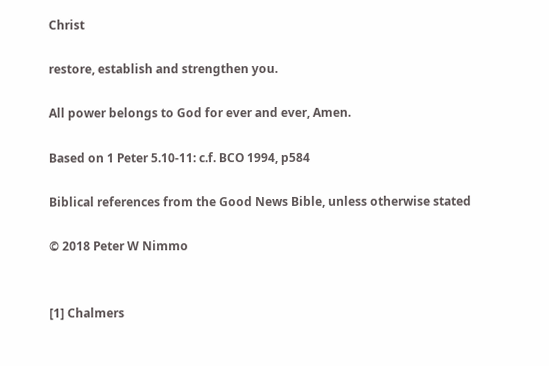Christ

restore, establish and strengthen you.

All power belongs to God for ever and ever, Amen.

Based on 1 Peter 5.10-11: c.f. BCO 1994, p584

Biblical references from the Good News Bible, unless otherwise stated

© 2018 Peter W Nimmo


[1] Chalmers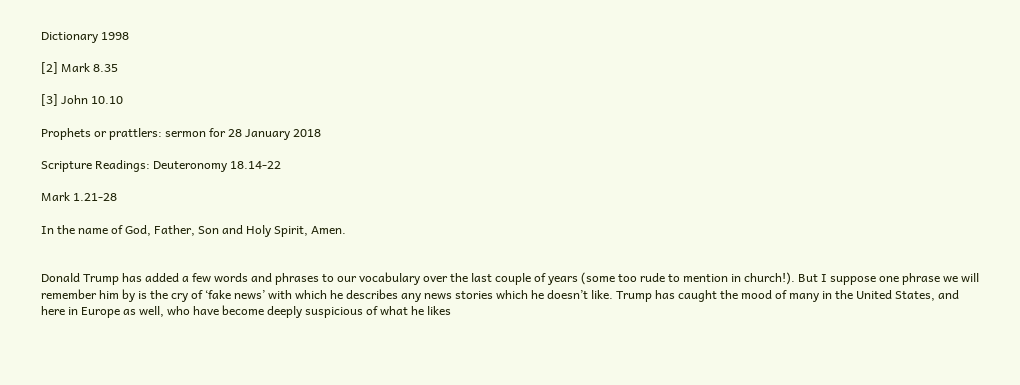Dictionary 1998

[2] Mark 8.35

[3] John 10.10

Prophets or prattlers: sermon for 28 January 2018

Scripture Readings: Deuteronomy 18.14-22

Mark 1.21-28

In the name of God, Father, Son and Holy Spirit, Amen.


Donald Trump has added a few words and phrases to our vocabulary over the last couple of years (some too rude to mention in church!). But I suppose one phrase we will remember him by is the cry of ‘fake news’ with which he describes any news stories which he doesn’t like. Trump has caught the mood of many in the United States, and here in Europe as well, who have become deeply suspicious of what he likes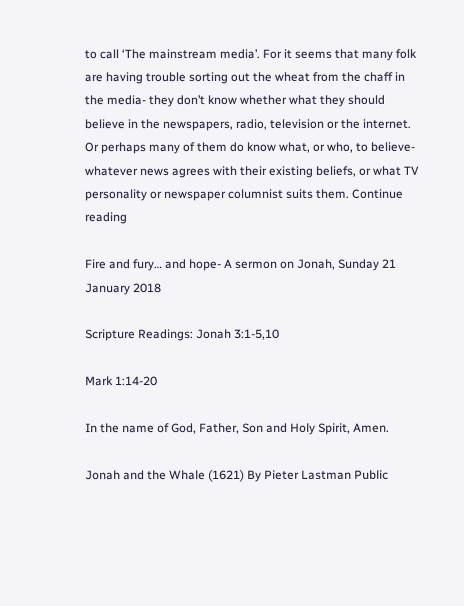to call ‘The mainstream media’. For it seems that many folk are having trouble sorting out the wheat from the chaff in the media- they don’t know whether what they should believe in the newspapers, radio, television or the internet. Or perhaps many of them do know what, or who, to believe- whatever news agrees with their existing beliefs, or what TV personality or newspaper columnist suits them. Continue reading

Fire and fury… and hope- A sermon on Jonah, Sunday 21 January 2018

Scripture Readings: Jonah 3:1-5,10

Mark 1:14-20

In the name of God, Father, Son and Holy Spirit, Amen.

Jonah and the Whale (1621) By Pieter Lastman Public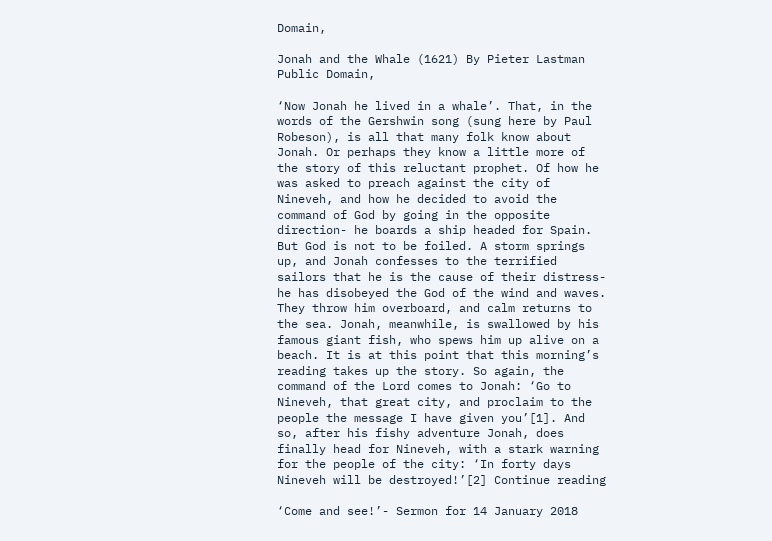Domain,

Jonah and the Whale (1621) By Pieter Lastman Public Domain,

‘Now Jonah he lived in a whale’. That, in the words of the Gershwin song (sung here by Paul Robeson), is all that many folk know about Jonah. Or perhaps they know a little more of the story of this reluctant prophet. Of how he was asked to preach against the city of Nineveh, and how he decided to avoid the command of God by going in the opposite direction- he boards a ship headed for Spain. But God is not to be foiled. A storm springs up, and Jonah confesses to the terrified sailors that he is the cause of their distress- he has disobeyed the God of the wind and waves. They throw him overboard, and calm returns to the sea. Jonah, meanwhile, is swallowed by his famous giant fish, who spews him up alive on a beach. It is at this point that this morning’s reading takes up the story. So again, the command of the Lord comes to Jonah: ‘Go to Nineveh, that great city, and proclaim to the people the message I have given you’[1]. And so, after his fishy adventure Jonah, does finally head for Nineveh, with a stark warning for the people of the city: ‘In forty days Nineveh will be destroyed!’[2] Continue reading

‘Come and see!’- Sermon for 14 January 2018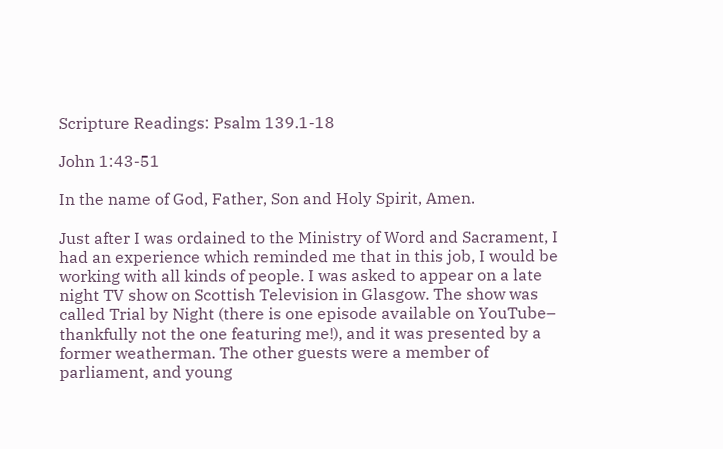Scripture Readings: Psalm 139.1-18

John 1:43-51

In the name of God, Father, Son and Holy Spirit, Amen.

Just after I was ordained to the Ministry of Word and Sacrament, I had an experience which reminded me that in this job, I would be working with all kinds of people. I was asked to appear on a late night TV show on Scottish Television in Glasgow. The show was called Trial by Night (there is one episode available on YouTube– thankfully not the one featuring me!), and it was presented by a former weatherman. The other guests were a member of parliament, and young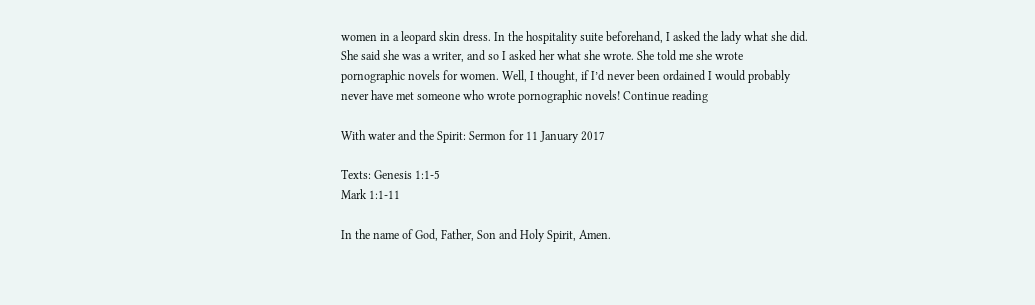women in a leopard skin dress. In the hospitality suite beforehand, I asked the lady what she did. She said she was a writer, and so I asked her what she wrote. She told me she wrote pornographic novels for women. Well, I thought, if I’d never been ordained I would probably never have met someone who wrote pornographic novels! Continue reading

With water and the Spirit: Sermon for 11 January 2017

Texts: Genesis 1:1-5
Mark 1:1-11

In the name of God, Father, Son and Holy Spirit, Amen.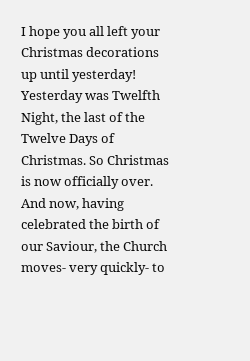I hope you all left your Christmas decorations up until yesterday! Yesterday was Twelfth Night, the last of the Twelve Days of Christmas. So Christmas is now officially over. And now, having celebrated the birth of our Saviour, the Church moves- very quickly- to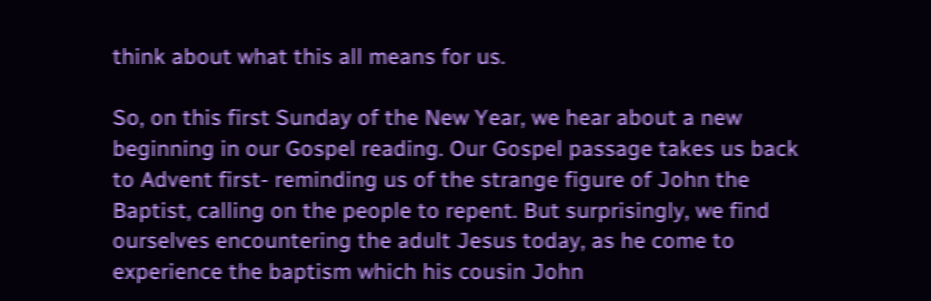think about what this all means for us.

So, on this first Sunday of the New Year, we hear about a new beginning in our Gospel reading. Our Gospel passage takes us back to Advent first- reminding us of the strange figure of John the Baptist, calling on the people to repent. But surprisingly, we find ourselves encountering the adult Jesus today, as he come to experience the baptism which his cousin John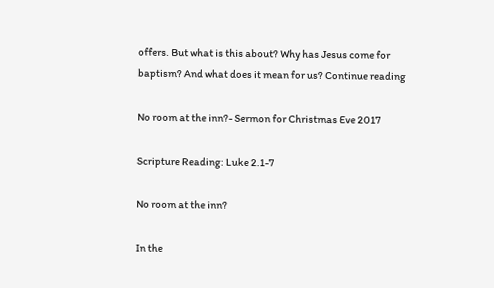offers. But what is this about? Why has Jesus come for baptism? And what does it mean for us? Continue reading

No room at the inn?- Sermon for Christmas Eve 2017

Scripture Reading: Luke 2.1-7

No room at the inn?

In the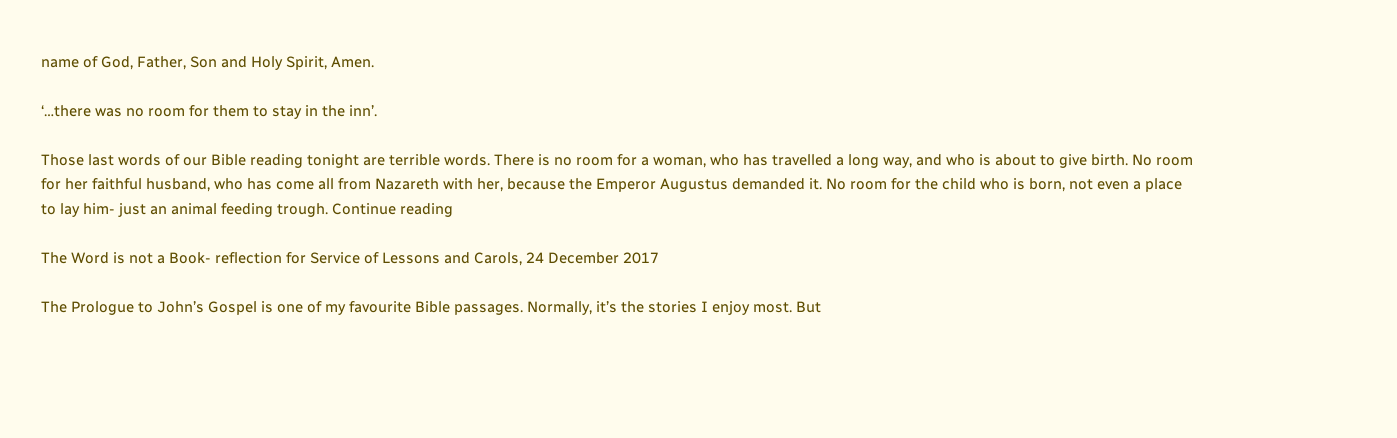name of God, Father, Son and Holy Spirit, Amen.

‘…there was no room for them to stay in the inn’.

Those last words of our Bible reading tonight are terrible words. There is no room for a woman, who has travelled a long way, and who is about to give birth. No room for her faithful husband, who has come all from Nazareth with her, because the Emperor Augustus demanded it. No room for the child who is born, not even a place to lay him- just an animal feeding trough. Continue reading

The Word is not a Book- reflection for Service of Lessons and Carols, 24 December 2017

The Prologue to John’s Gospel is one of my favourite Bible passages. Normally, it’s the stories I enjoy most. But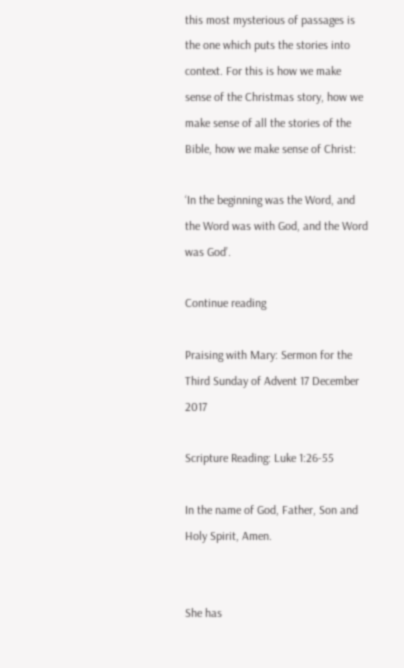this most mysterious of passages is the one which puts the stories into context. For this is how we make sense of the Christmas story, how we make sense of all the stories of the Bible, how we make sense of Christ:

‘In the beginning was the Word, and the Word was with God, and the Word was God’.

Continue reading

Praising with Mary: Sermon for the Third Sunday of Advent 17 December 2017

Scripture Reading: Luke 1:26-55

In the name of God, Father, Son and Holy Spirit, Amen.


She has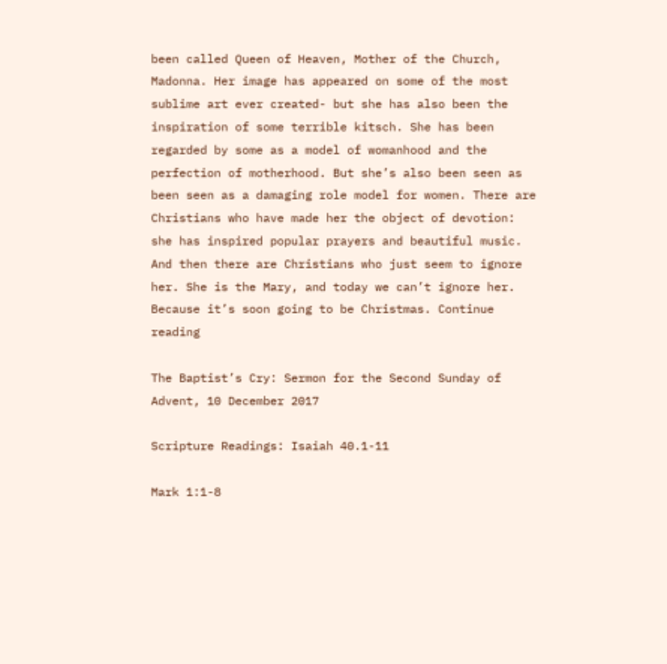been called Queen of Heaven, Mother of the Church, Madonna. Her image has appeared on some of the most sublime art ever created- but she has also been the inspiration of some terrible kitsch. She has been regarded by some as a model of womanhood and the perfection of motherhood. But she’s also been seen as been seen as a damaging role model for women. There are Christians who have made her the object of devotion: she has inspired popular prayers and beautiful music. And then there are Christians who just seem to ignore her. She is the Mary, and today we can’t ignore her. Because it’s soon going to be Christmas. Continue reading

The Baptist’s Cry: Sermon for the Second Sunday of Advent, 10 December 2017

Scripture Readings: Isaiah 40.1-11

Mark 1:1-8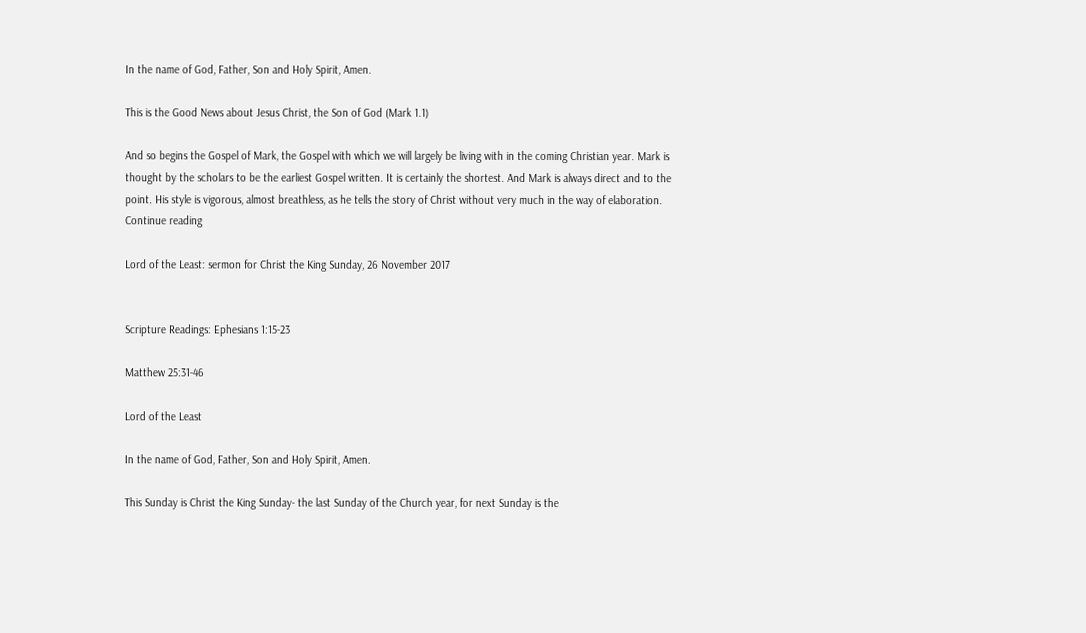In the name of God, Father, Son and Holy Spirit, Amen.

This is the Good News about Jesus Christ, the Son of God (Mark 1.1)

And so begins the Gospel of Mark, the Gospel with which we will largely be living with in the coming Christian year. Mark is thought by the scholars to be the earliest Gospel written. It is certainly the shortest. And Mark is always direct and to the point. His style is vigorous, almost breathless, as he tells the story of Christ without very much in the way of elaboration. Continue reading

Lord of the Least: sermon for Christ the King Sunday, 26 November 2017


Scripture Readings: Ephesians 1:15-23

Matthew 25:31-46

Lord of the Least

In the name of God, Father, Son and Holy Spirit, Amen.

This Sunday is Christ the King Sunday- the last Sunday of the Church year, for next Sunday is the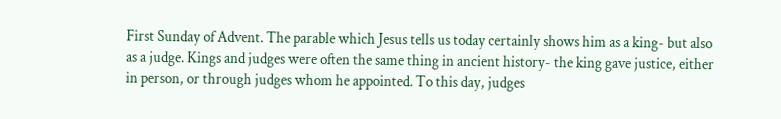First Sunday of Advent. The parable which Jesus tells us today certainly shows him as a king- but also as a judge. Kings and judges were often the same thing in ancient history- the king gave justice, either in person, or through judges whom he appointed. To this day, judges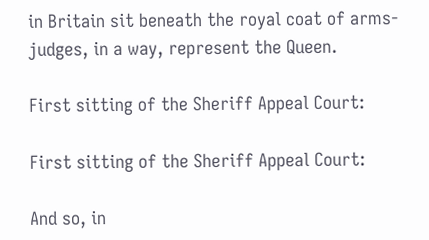in Britain sit beneath the royal coat of arms- judges, in a way, represent the Queen.

First sitting of the Sheriff Appeal Court:

First sitting of the Sheriff Appeal Court:

And so, in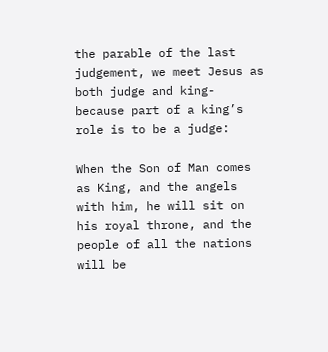the parable of the last judgement, we meet Jesus as both judge and king- because part of a king’s role is to be a judge:

When the Son of Man comes as King, and the angels with him, he will sit on his royal throne, and the people of all the nations will be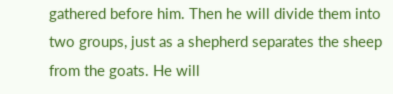gathered before him. Then he will divide them into two groups, just as a shepherd separates the sheep from the goats. He will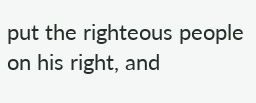put the righteous people on his right, and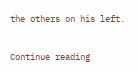the others on his left.

Continue reading